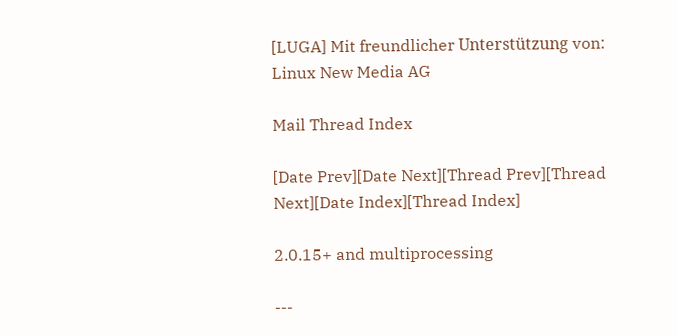[LUGA] Mit freundlicher Unterstützung von:
Linux New Media AG

Mail Thread Index

[Date Prev][Date Next][Thread Prev][Thread Next][Date Index][Thread Index]

2.0.15+ and multiprocessing

---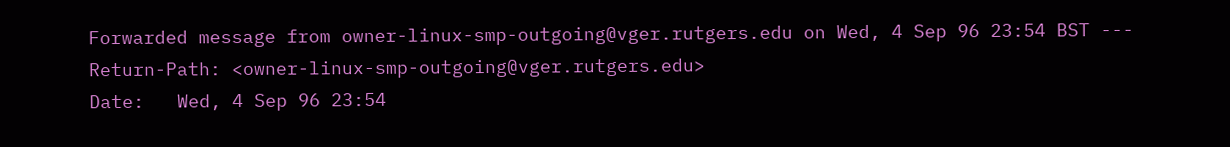Forwarded message from owner-linux-smp-outgoing@vger.rutgers.edu on Wed, 4 Sep 96 23:54 BST ---
Return-Path: <owner-linux-smp-outgoing@vger.rutgers.edu>
Date:   Wed, 4 Sep 96 23:54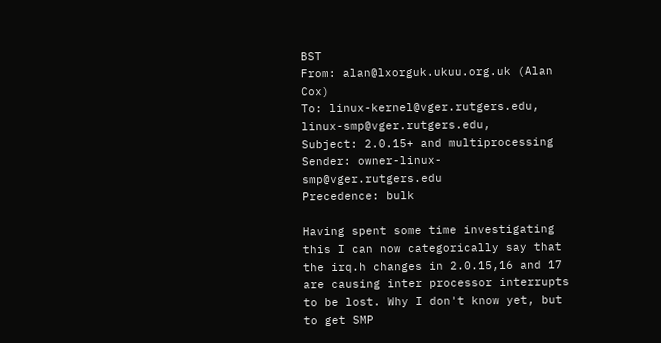BST
From: alan@lxorguk.ukuu.org.uk (Alan Cox)
To: linux-kernel@vger.rutgers.edu, linux-smp@vger.rutgers.edu,
Subject: 2.0.15+ and multiprocessing
Sender: owner-linux-smp@vger.rutgers.edu
Precedence: bulk

Having spent some time investigating this I can now categorically say that
the irq.h changes in 2.0.15,16 and 17 are causing inter processor interrupts
to be lost. Why I don't know yet, but to get SMP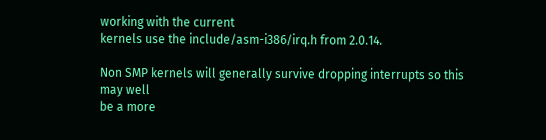working with the current
kernels use the include/asm-i386/irq.h from 2.0.14.

Non SMP kernels will generally survive dropping interrupts so this may well
be a more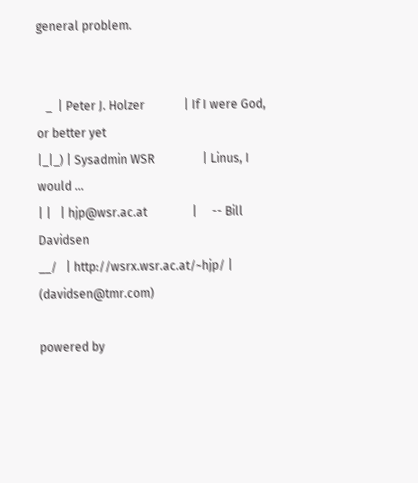general problem.


   _  | Peter J. Holzer             | If I were God, or better yet
|_|_) | Sysadmin WSR                | Linus, I would ...
| |   | hjp@wsr.ac.at               |     -- Bill Davidsen
__/   | http://wsrx.wsr.ac.at/~hjp/ |        (davidsen@tmr.com)

powered by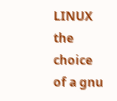LINUX the choice of a gnu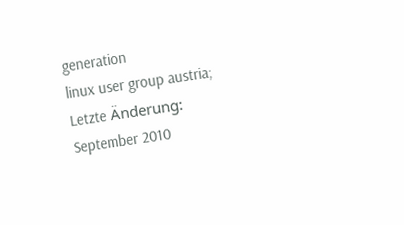generation
linux user group austria;
Letzte Änderung:
September 2010